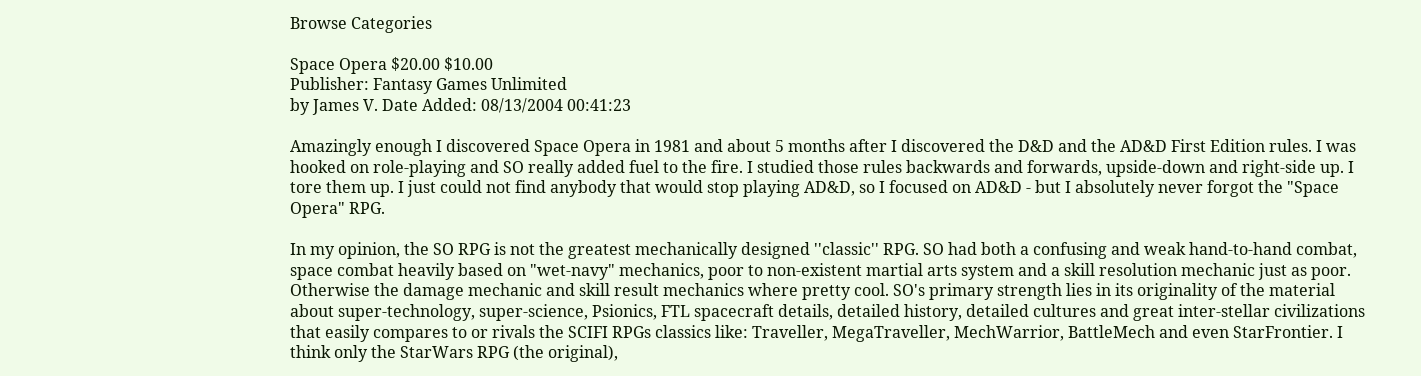Browse Categories

Space Opera $20.00 $10.00
Publisher: Fantasy Games Unlimited
by James V. Date Added: 08/13/2004 00:41:23

Amazingly enough I discovered Space Opera in 1981 and about 5 months after I discovered the D&D and the AD&D First Edition rules. I was hooked on role-playing and SO really added fuel to the fire. I studied those rules backwards and forwards, upside-down and right-side up. I tore them up. I just could not find anybody that would stop playing AD&D, so I focused on AD&D - but I absolutely never forgot the "Space Opera" RPG.

In my opinion, the SO RPG is not the greatest mechanically designed ''classic'' RPG. SO had both a confusing and weak hand-to-hand combat, space combat heavily based on "wet-navy" mechanics, poor to non-existent martial arts system and a skill resolution mechanic just as poor. Otherwise the damage mechanic and skill result mechanics where pretty cool. SO's primary strength lies in its originality of the material about super-technology, super-science, Psionics, FTL spacecraft details, detailed history, detailed cultures and great inter-stellar civilizations that easily compares to or rivals the SCIFI RPGs classics like: Traveller, MegaTraveller, MechWarrior, BattleMech and even StarFrontier. I think only the StarWars RPG (the original),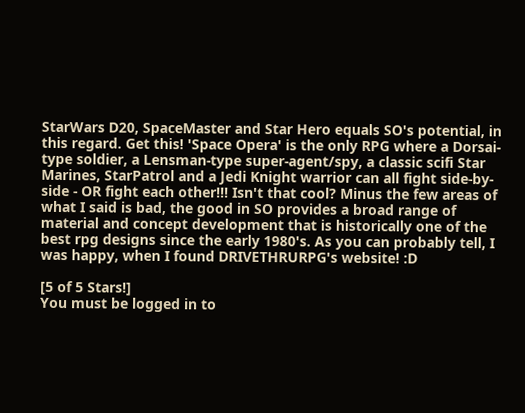StarWars D20, SpaceMaster and Star Hero equals SO's potential, in this regard. Get this! 'Space Opera' is the only RPG where a Dorsai-type soldier, a Lensman-type super-agent/spy, a classic scifi Star Marines, StarPatrol and a Jedi Knight warrior can all fight side-by-side - OR fight each other!!! Isn't that cool? Minus the few areas of what I said is bad, the good in SO provides a broad range of material and concept development that is historically one of the best rpg designs since the early 1980's. As you can probably tell, I was happy, when I found DRIVETHRURPG's website! :D

[5 of 5 Stars!]
You must be logged in to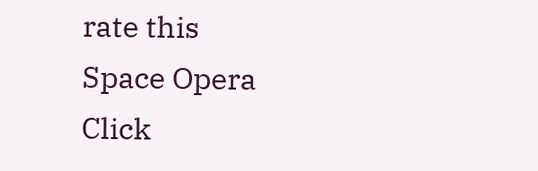rate this
Space Opera
Click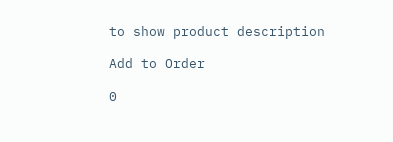to show product description

Add to Order

0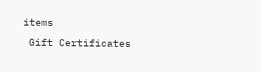items
 Gift Certificates